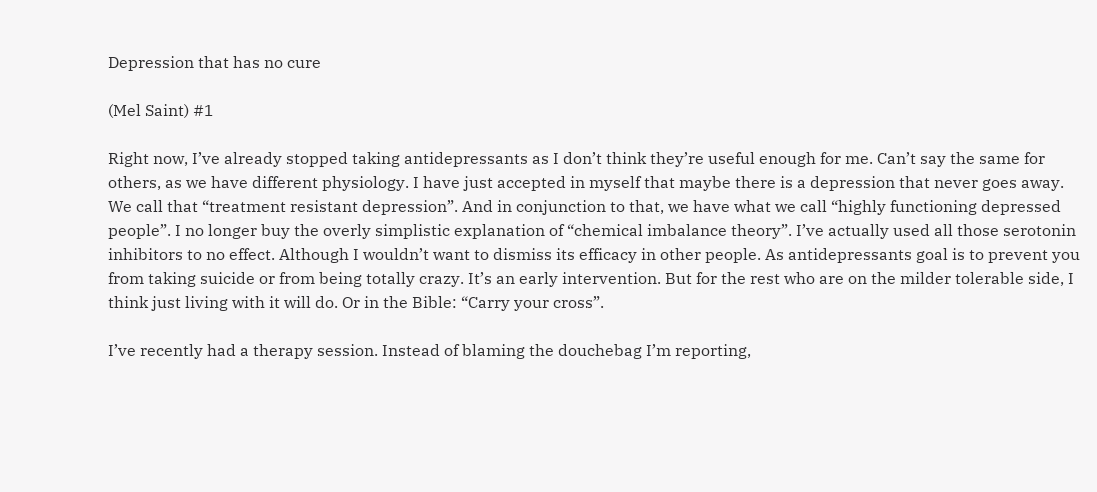Depression that has no cure

(Mel Saint) #1

Right now, I’ve already stopped taking antidepressants as I don’t think they’re useful enough for me. Can’t say the same for others, as we have different physiology. I have just accepted in myself that maybe there is a depression that never goes away. We call that “treatment resistant depression”. And in conjunction to that, we have what we call “highly functioning depressed people”. I no longer buy the overly simplistic explanation of “chemical imbalance theory”. I’ve actually used all those serotonin inhibitors to no effect. Although I wouldn’t want to dismiss its efficacy in other people. As antidepressants goal is to prevent you from taking suicide or from being totally crazy. It’s an early intervention. But for the rest who are on the milder tolerable side, I think just living with it will do. Or in the Bible: “Carry your cross”.

I’ve recently had a therapy session. Instead of blaming the douchebag I’m reporting,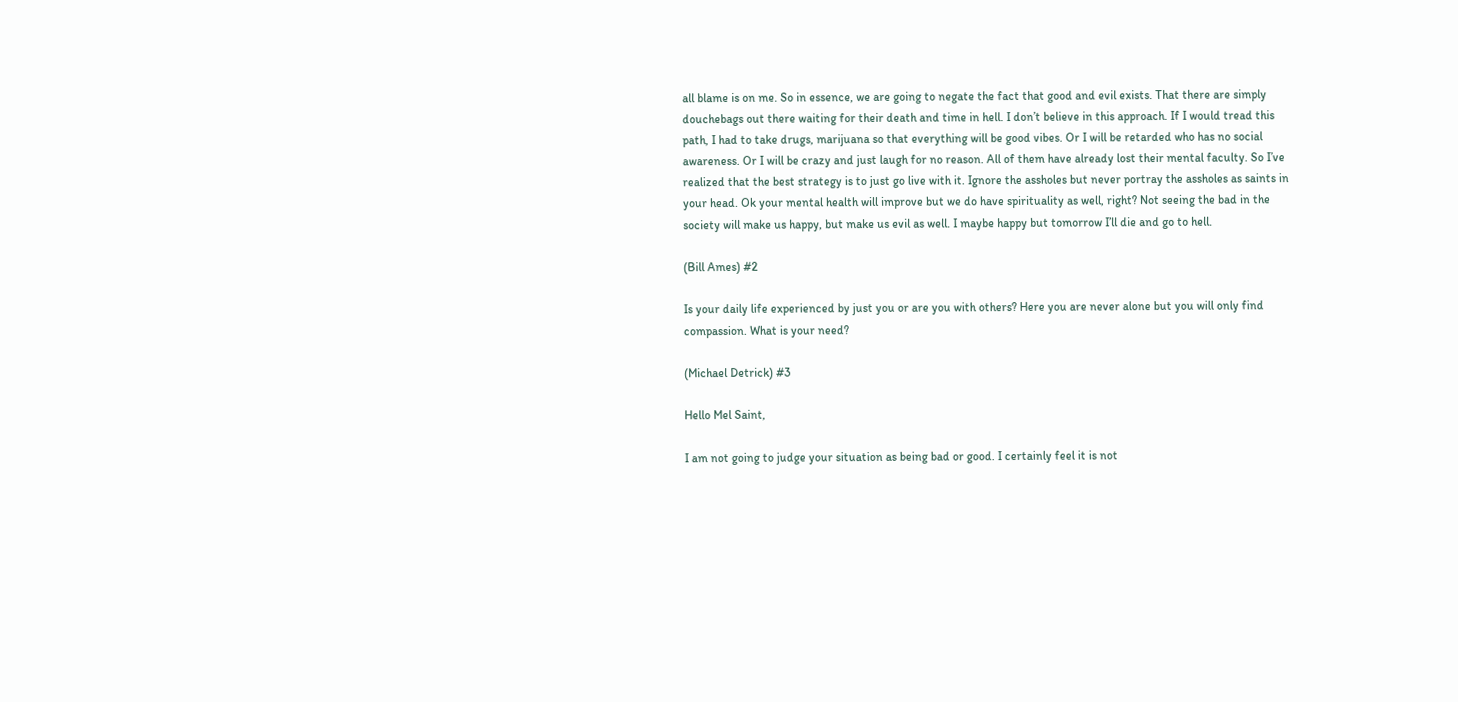all blame is on me. So in essence, we are going to negate the fact that good and evil exists. That there are simply douchebags out there waiting for their death and time in hell. I don’t believe in this approach. If I would tread this path, I had to take drugs, marijuana so that everything will be good vibes. Or I will be retarded who has no social awareness. Or I will be crazy and just laugh for no reason. All of them have already lost their mental faculty. So I’ve realized that the best strategy is to just go live with it. Ignore the assholes but never portray the assholes as saints in your head. Ok your mental health will improve but we do have spirituality as well, right? Not seeing the bad in the society will make us happy, but make us evil as well. I maybe happy but tomorrow I’ll die and go to hell.

(Bill Ames) #2

Is your daily life experienced by just you or are you with others? Here you are never alone but you will only find compassion. What is your need?

(Michael Detrick) #3

Hello Mel Saint,

I am not going to judge your situation as being bad or good. I certainly feel it is not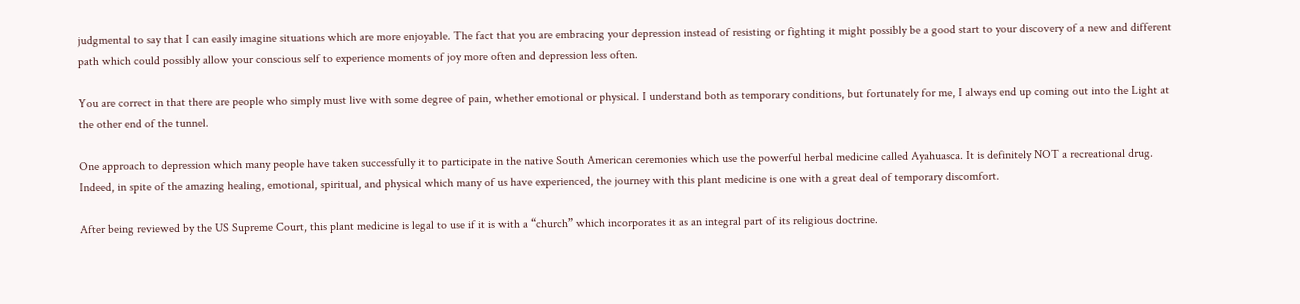judgmental to say that I can easily imagine situations which are more enjoyable. The fact that you are embracing your depression instead of resisting or fighting it might possibly be a good start to your discovery of a new and different path which could possibly allow your conscious self to experience moments of joy more often and depression less often.

You are correct in that there are people who simply must live with some degree of pain, whether emotional or physical. I understand both as temporary conditions, but fortunately for me, I always end up coming out into the Light at the other end of the tunnel.

One approach to depression which many people have taken successfully it to participate in the native South American ceremonies which use the powerful herbal medicine called Ayahuasca. It is definitely NOT a recreational drug. Indeed, in spite of the amazing healing, emotional, spiritual, and physical which many of us have experienced, the journey with this plant medicine is one with a great deal of temporary discomfort.

After being reviewed by the US Supreme Court, this plant medicine is legal to use if it is with a “church” which incorporates it as an integral part of its religious doctrine.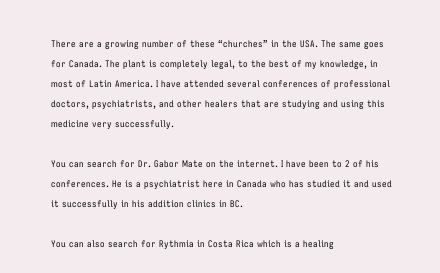There are a growing number of these “churches” in the USA. The same goes for Canada. The plant is completely legal, to the best of my knowledge, in most of Latin America. I have attended several conferences of professional doctors, psychiatrists, and other healers that are studying and using this medicine very successfully.

You can search for Dr. Gabor Mate on the internet. I have been to 2 of his conferences. He is a psychiatrist here in Canada who has studied it and used it successfully in his addition clinics in BC.

You can also search for Rythmia in Costa Rica which is a healing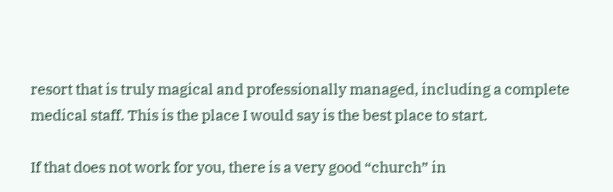resort that is truly magical and professionally managed, including a complete medical staff. This is the place I would say is the best place to start.

If that does not work for you, there is a very good “church” in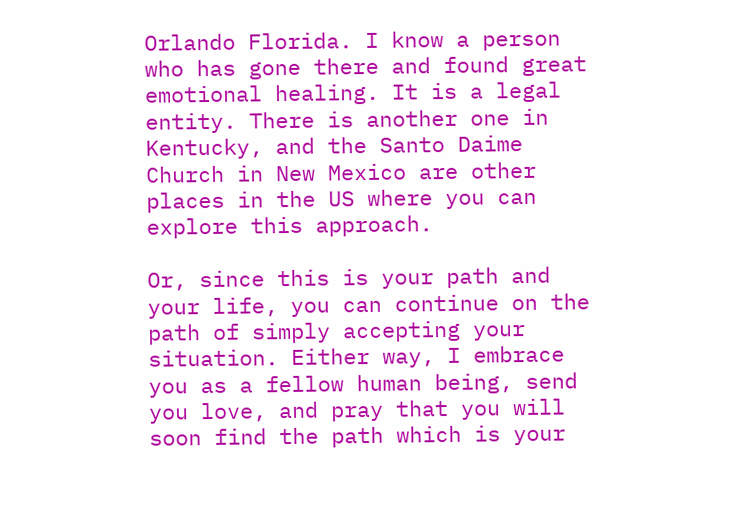Orlando Florida. I know a person who has gone there and found great emotional healing. It is a legal entity. There is another one in Kentucky, and the Santo Daime Church in New Mexico are other places in the US where you can explore this approach.

Or, since this is your path and your life, you can continue on the path of simply accepting your situation. Either way, I embrace you as a fellow human being, send you love, and pray that you will soon find the path which is your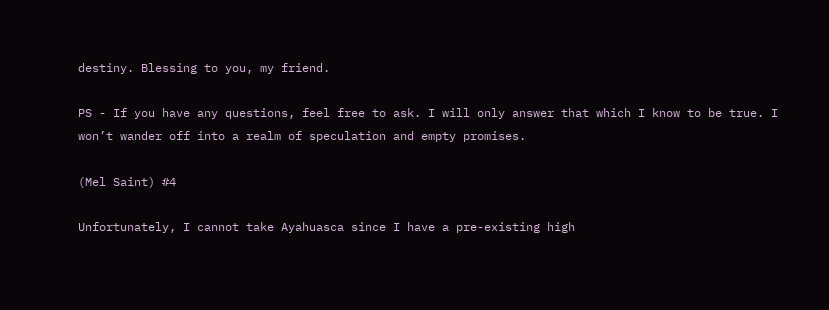destiny. Blessing to you, my friend.

PS - If you have any questions, feel free to ask. I will only answer that which I know to be true. I won’t wander off into a realm of speculation and empty promises.

(Mel Saint) #4

Unfortunately, I cannot take Ayahuasca since I have a pre-existing high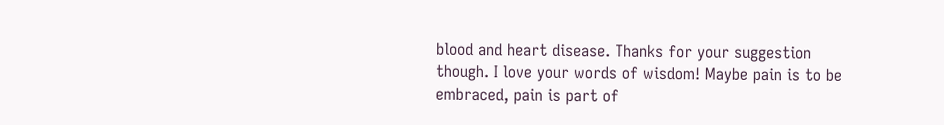blood and heart disease. Thanks for your suggestion though. I love your words of wisdom! Maybe pain is to be embraced, pain is part of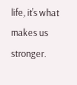life, it’s what makes us stronger.